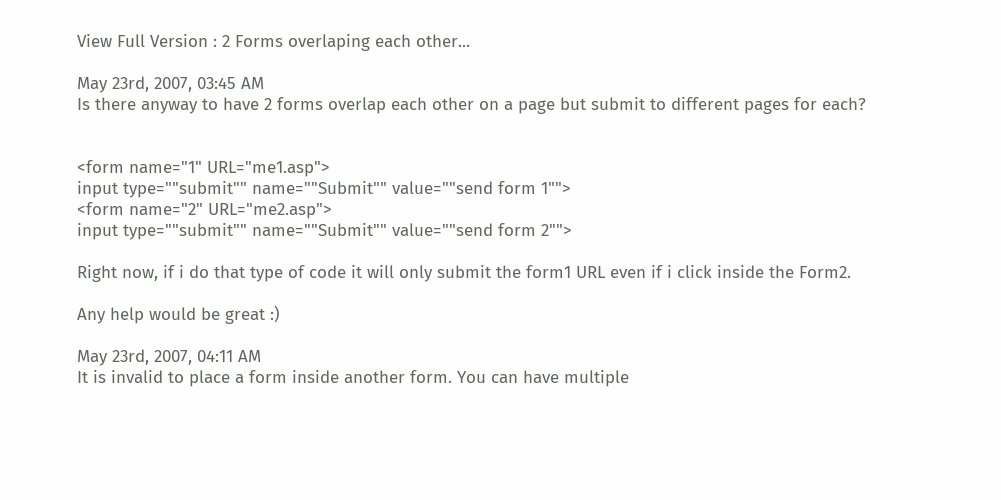View Full Version : 2 Forms overlaping each other...

May 23rd, 2007, 03:45 AM
Is there anyway to have 2 forms overlap each other on a page but submit to different pages for each?


<form name="1" URL="me1.asp">
input type=""submit"" name=""Submit"" value=""send form 1"">
<form name="2" URL="me2.asp">
input type=""submit"" name=""Submit"" value=""send form 2"">

Right now, if i do that type of code it will only submit the form1 URL even if i click inside the Form2.

Any help would be great :)

May 23rd, 2007, 04:11 AM
It is invalid to place a form inside another form. You can have multiple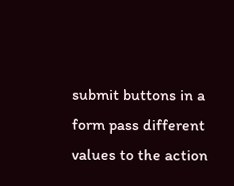submit buttons in a form pass different values to the action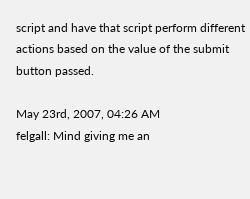script and have that script perform different actions based on the value of the submit button passed.

May 23rd, 2007, 04:26 AM
felgall: Mind giving me an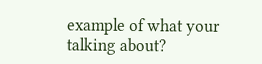example of what your talking about?